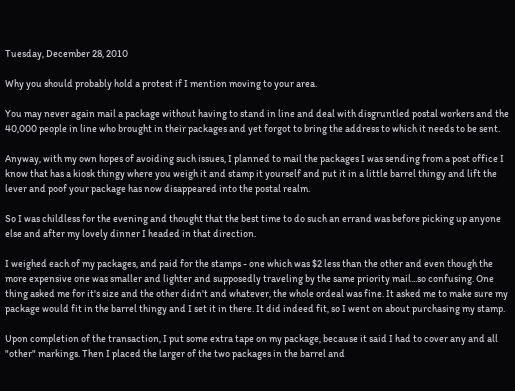Tuesday, December 28, 2010

Why you should probably hold a protest if I mention moving to your area.

You may never again mail a package without having to stand in line and deal with disgruntled postal workers and the 40,000 people in line who brought in their packages and yet forgot to bring the address to which it needs to be sent.

Anyway, with my own hopes of avoiding such issues, I planned to mail the packages I was sending from a post office I know that has a kiosk thingy where you weigh it and stamp it yourself and put it in a little barrel thingy and lift the lever and poof your package has now disappeared into the postal realm.

So I was childless for the evening and thought that the best time to do such an errand was before picking up anyone else and after my lovely dinner I headed in that direction.

I weighed each of my packages, and paid for the stamps - one which was $2 less than the other and even though the more expensive one was smaller and lighter and supposedly traveling by the same priority mail...so confusing. One thing asked me for it's size and the other didn't and whatever, the whole ordeal was fine. It asked me to make sure my package would fit in the barrel thingy and I set it in there. It did indeed fit, so I went on about purchasing my stamp.

Upon completion of the transaction, I put some extra tape on my package, because it said I had to cover any and all "other" markings. Then I placed the larger of the two packages in the barrel and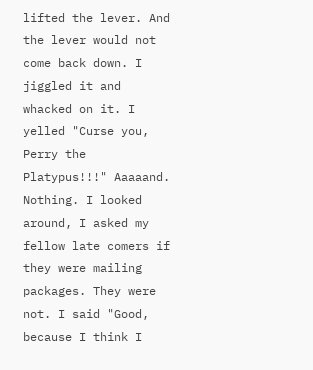lifted the lever. And the lever would not come back down. I jiggled it and whacked on it. I yelled "Curse you, Perry the Platypus!!!" Aaaaand. Nothing. I looked around, I asked my fellow late comers if they were mailing packages. They were not. I said "Good, because I think I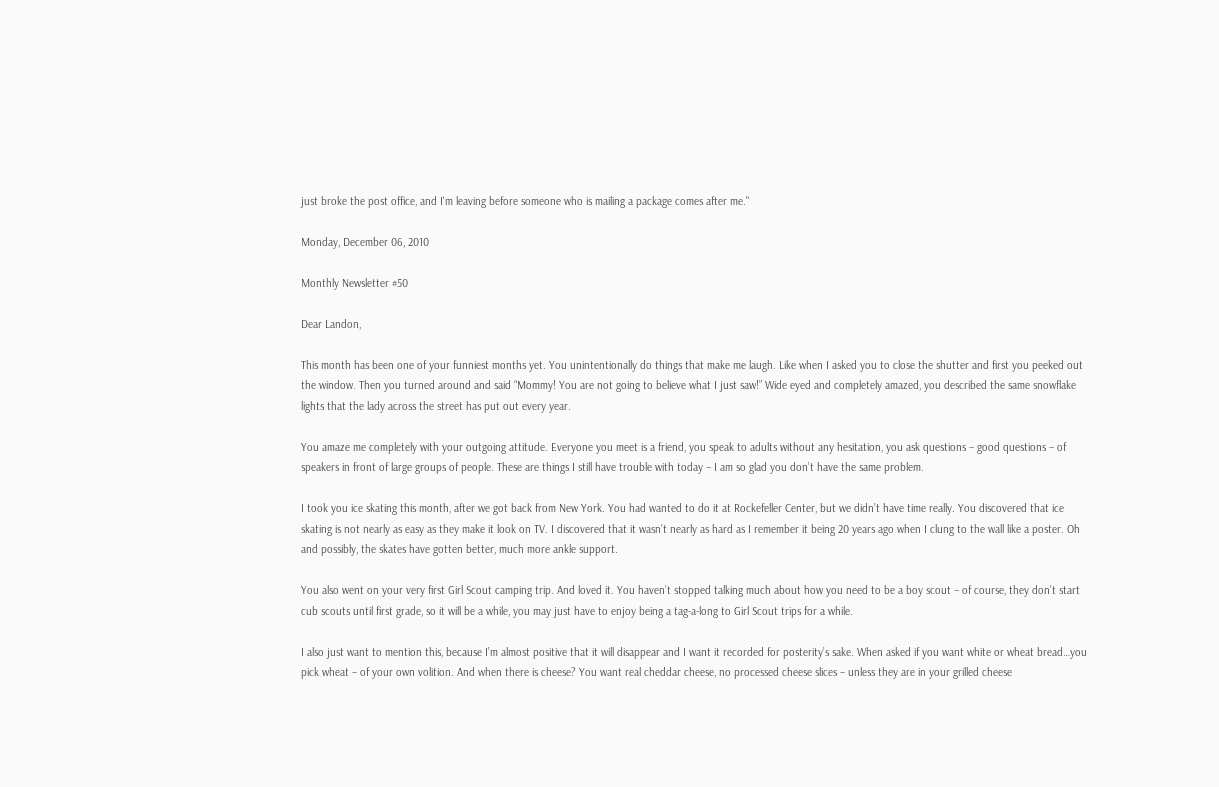just broke the post office, and I'm leaving before someone who is mailing a package comes after me."

Monday, December 06, 2010

Monthly Newsletter #50

Dear Landon,

This month has been one of your funniest months yet. You unintentionally do things that make me laugh. Like when I asked you to close the shutter and first you peeked out the window. Then you turned around and said “Mommy! You are not going to believe what I just saw!” Wide eyed and completely amazed, you described the same snowflake lights that the lady across the street has put out every year.

You amaze me completely with your outgoing attitude. Everyone you meet is a friend, you speak to adults without any hesitation, you ask questions – good questions – of speakers in front of large groups of people. These are things I still have trouble with today – I am so glad you don’t have the same problem.

I took you ice skating this month, after we got back from New York. You had wanted to do it at Rockefeller Center, but we didn’t have time really. You discovered that ice skating is not nearly as easy as they make it look on TV. I discovered that it wasn’t nearly as hard as I remember it being 20 years ago when I clung to the wall like a poster. Oh and possibly, the skates have gotten better, much more ankle support.

You also went on your very first Girl Scout camping trip. And loved it. You haven’t stopped talking much about how you need to be a boy scout – of course, they don’t start cub scouts until first grade, so it will be a while, you may just have to enjoy being a tag-a-long to Girl Scout trips for a while.

I also just want to mention this, because I’m almost positive that it will disappear and I want it recorded for posterity’s sake. When asked if you want white or wheat bread…you pick wheat – of your own volition. And when there is cheese? You want real cheddar cheese, no processed cheese slices – unless they are in your grilled cheese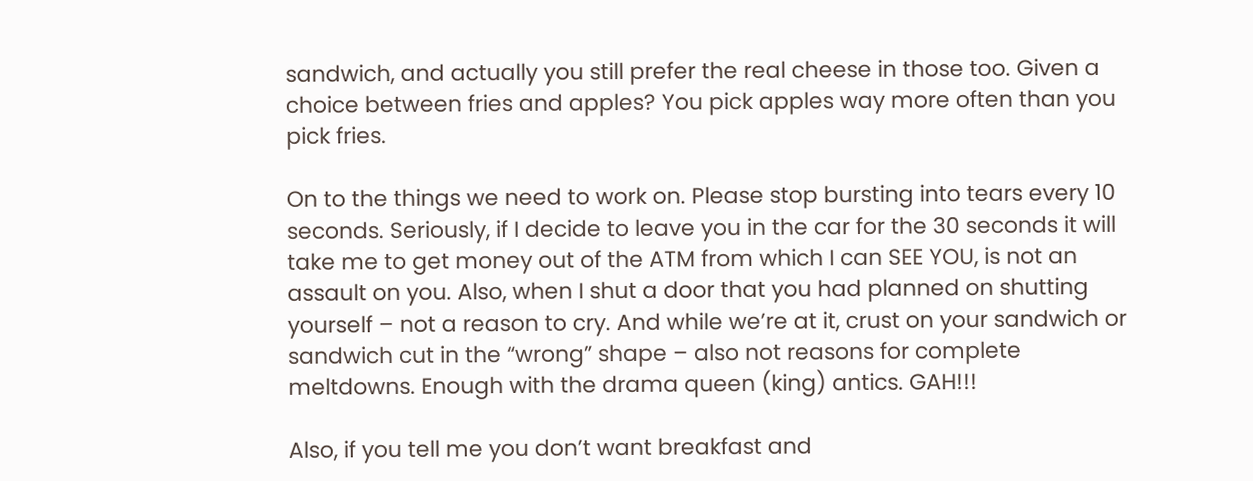sandwich, and actually you still prefer the real cheese in those too. Given a choice between fries and apples? You pick apples way more often than you pick fries.

On to the things we need to work on. Please stop bursting into tears every 10 seconds. Seriously, if I decide to leave you in the car for the 30 seconds it will take me to get money out of the ATM from which I can SEE YOU, is not an assault on you. Also, when I shut a door that you had planned on shutting yourself – not a reason to cry. And while we’re at it, crust on your sandwich or sandwich cut in the “wrong” shape – also not reasons for complete meltdowns. Enough with the drama queen (king) antics. GAH!!!

Also, if you tell me you don’t want breakfast and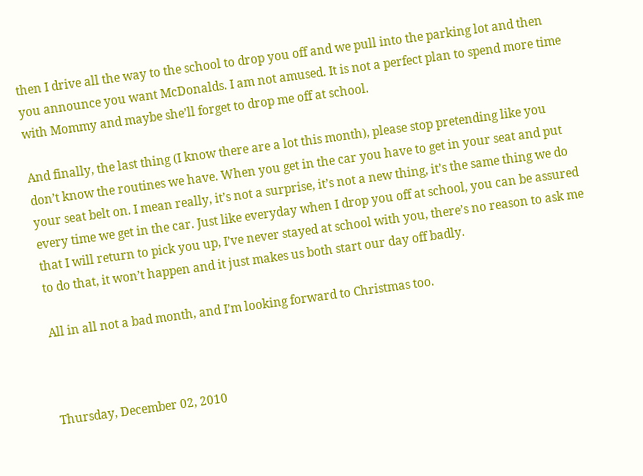then I drive all the way to the school to drop you off and we pull into the parking lot and then you announce you want McDonalds. I am not amused. It is not a perfect plan to spend more time with Mommy and maybe she’ll forget to drop me off at school.

And finally, the last thing (I know there are a lot this month), please stop pretending like you don’t know the routines we have. When you get in the car you have to get in your seat and put your seat belt on. I mean really, it’s not a surprise, it’s not a new thing, it’s the same thing we do every time we get in the car. Just like everyday when I drop you off at school, you can be assured that I will return to pick you up, I’ve never stayed at school with you, there’s no reason to ask me to do that, it won’t happen and it just makes us both start our day off badly.

All in all not a bad month, and I’m looking forward to Christmas too.



Thursday, December 02, 2010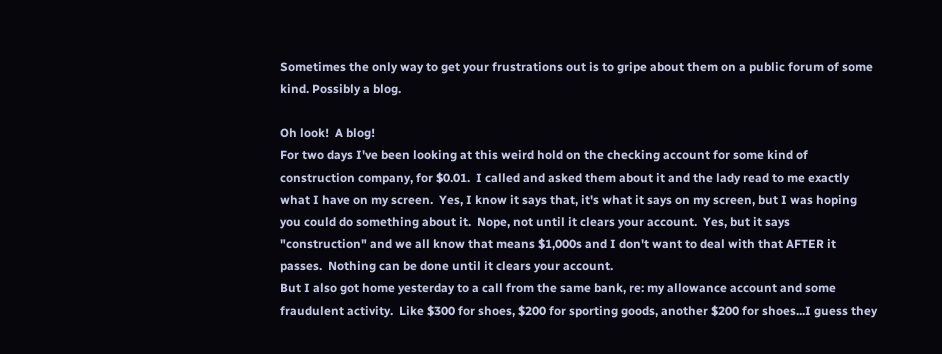Sometimes the only way to get your frustrations out is to gripe about them on a public forum of some kind. Possibly a blog.

Oh look!  A blog!
For two days I've been looking at this weird hold on the checking account for some kind of construction company, for $0.01.  I called and asked them about it and the lady read to me exactly what I have on my screen.  Yes, I know it says that, it's what it says on my screen, but I was hoping you could do something about it.  Nope, not until it clears your account.  Yes, but it says "construction" and we all know that means $1,000s and I don't want to deal with that AFTER it passes.  Nothing can be done until it clears your account.
But I also got home yesterday to a call from the same bank, re: my allowance account and some fraudulent activity.  Like $300 for shoes, $200 for sporting goods, another $200 for shoes...I guess they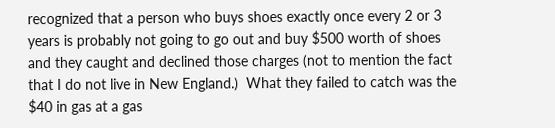recognized that a person who buys shoes exactly once every 2 or 3 years is probably not going to go out and buy $500 worth of shoes and they caught and declined those charges (not to mention the fact that I do not live in New England.)  What they failed to catch was the $40 in gas at a gas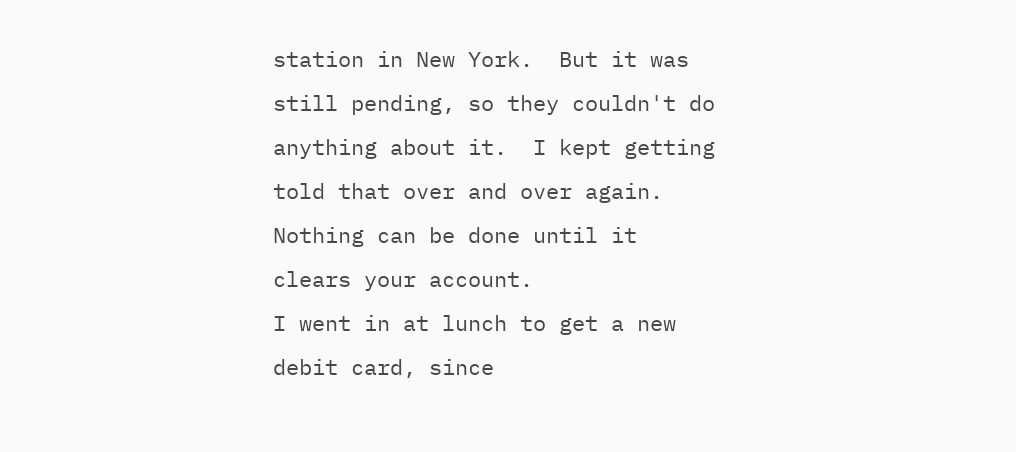station in New York.  But it was still pending, so they couldn't do anything about it.  I kept getting told that over and over again.  Nothing can be done until it clears your account.
I went in at lunch to get a new debit card, since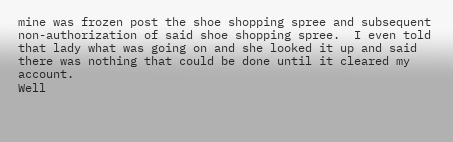mine was frozen post the shoe shopping spree and subsequent non-authorization of said shoe shopping spree.  I even told that lady what was going on and she looked it up and said there was nothing that could be done until it cleared my account.
Well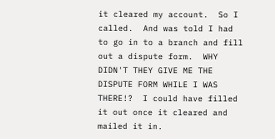it cleared my account.  So I called.  And was told I had to go in to a branch and fill out a dispute form.  WHY DIDN'T THEY GIVE ME THE DISPUTE FORM WHILE I WAS THERE!?  I could have filled it out once it cleared and mailed it in.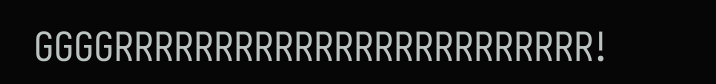GGGGRRRRRRRRRRRRRRRRRRRRRRRR!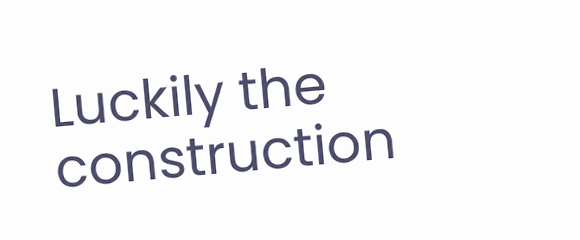Luckily the construction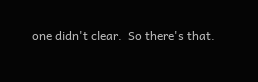one didn't clear.  So there's that.